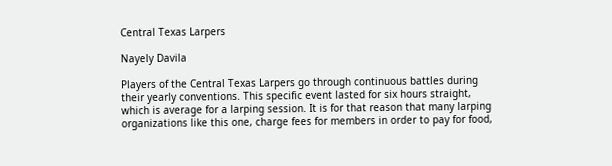Central Texas Larpers

Nayely Davila

Players of the Central Texas Larpers go through continuous battles during their yearly conventions. This specific event lasted for six hours straight, which is average for a larping session. It is for that reason that many larping organizations like this one, charge fees for members in order to pay for food,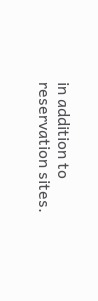in addition to reservation sites.